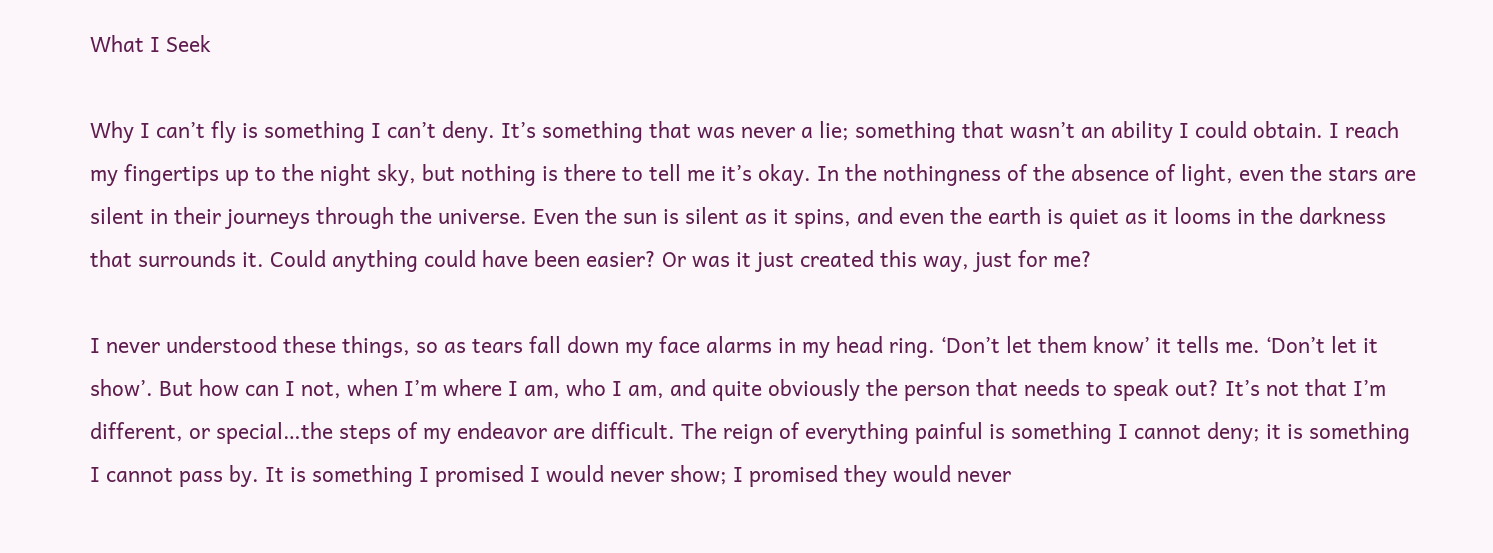What I Seek

Why I can’t fly is something I can’t deny. It’s something that was never a lie; something that wasn’t an ability I could obtain. I reach my fingertips up to the night sky, but nothing is there to tell me it’s okay. In the nothingness of the absence of light, even the stars are silent in their journeys through the universe. Even the sun is silent as it spins, and even the earth is quiet as it looms in the darkness that surrounds it. Could anything could have been easier? Or was it just created this way, just for me?

I never understood these things, so as tears fall down my face alarms in my head ring. ‘Don’t let them know’ it tells me. ‘Don’t let it show’. But how can I not, when I’m where I am, who I am, and quite obviously the person that needs to speak out? It’s not that I’m different, or special…the steps of my endeavor are difficult. The reign of everything painful is something I cannot deny; it is something I cannot pass by. It is something I promised I would never show; I promised they would never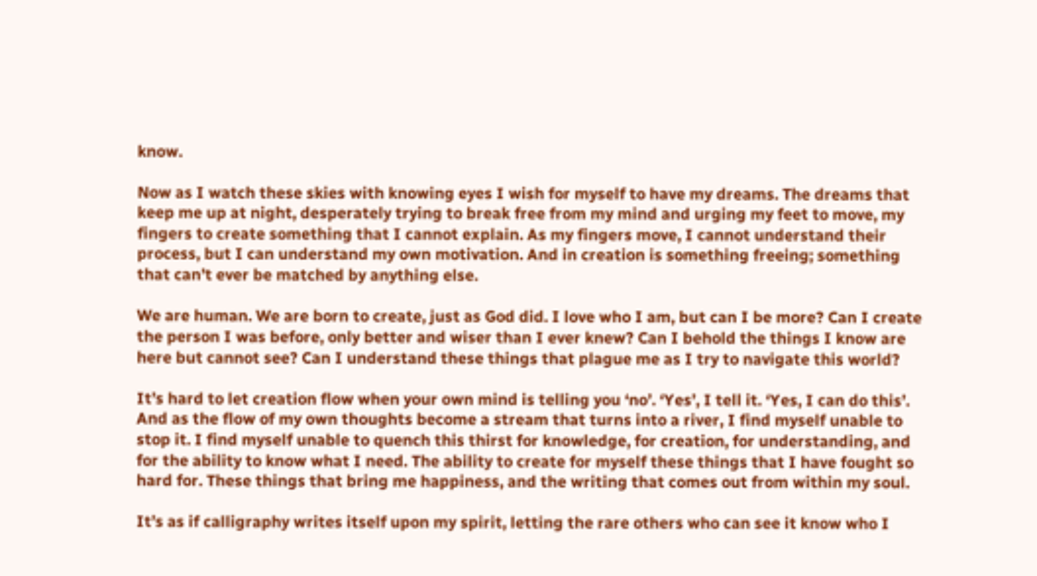know.

Now as I watch these skies with knowing eyes I wish for myself to have my dreams. The dreams that keep me up at night, desperately trying to break free from my mind and urging my feet to move, my fingers to create something that I cannot explain. As my fingers move, I cannot understand their process, but I can understand my own motivation. And in creation is something freeing; something that can’t ever be matched by anything else.

We are human. We are born to create, just as God did. I love who I am, but can I be more? Can I create the person I was before, only better and wiser than I ever knew? Can I behold the things I know are here but cannot see? Can I understand these things that plague me as I try to navigate this world?

It’s hard to let creation flow when your own mind is telling you ‘no’. ‘Yes’, I tell it. ‘Yes, I can do this’. And as the flow of my own thoughts become a stream that turns into a river, I find myself unable to stop it. I find myself unable to quench this thirst for knowledge, for creation, for understanding, and for the ability to know what I need. The ability to create for myself these things that I have fought so hard for. These things that bring me happiness, and the writing that comes out from within my soul.

It’s as if calligraphy writes itself upon my spirit, letting the rare others who can see it know who I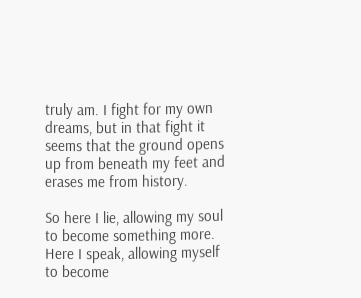truly am. I fight for my own dreams, but in that fight it seems that the ground opens up from beneath my feet and erases me from history.

So here I lie, allowing my soul to become something more. Here I speak, allowing myself to become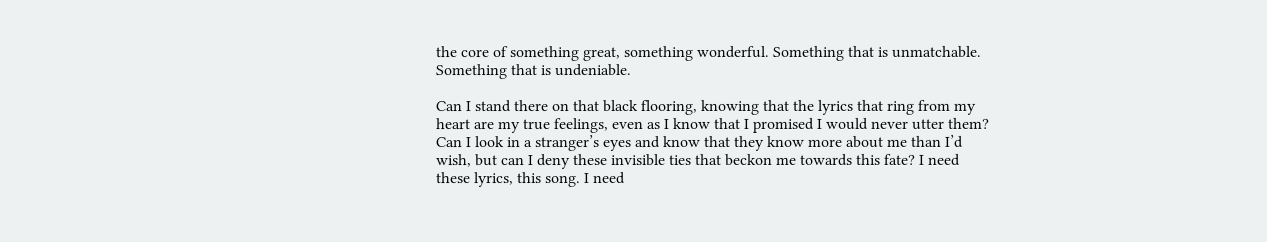the core of something great, something wonderful. Something that is unmatchable. Something that is undeniable.

Can I stand there on that black flooring, knowing that the lyrics that ring from my heart are my true feelings, even as I know that I promised I would never utter them? Can I look in a stranger’s eyes and know that they know more about me than I’d wish, but can I deny these invisible ties that beckon me towards this fate? I need these lyrics, this song. I need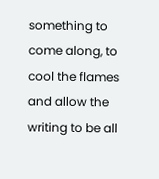something to come along, to cool the flames and allow the writing to be all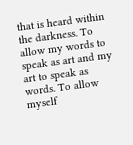that is heard within the darkness. To allow my words to speak as art and my art to speak as words. To allow myself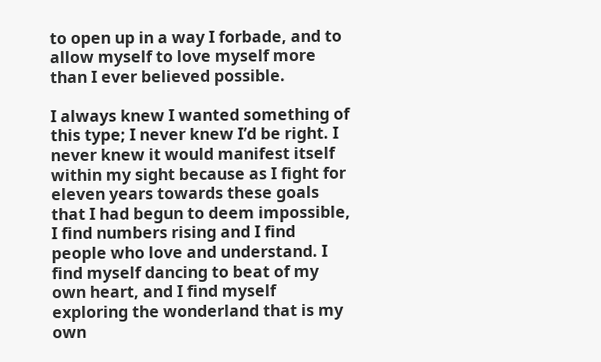to open up in a way I forbade, and to allow myself to love myself more than I ever believed possible.

I always knew I wanted something of this type; I never knew I’d be right. I never knew it would manifest itself within my sight because as I fight for eleven years towards these goals that I had begun to deem impossible, I find numbers rising and I find people who love and understand. I find myself dancing to beat of my own heart, and I find myself exploring the wonderland that is my own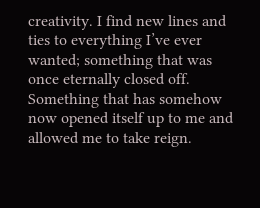creativity. I find new lines and ties to everything I’ve ever wanted; something that was once eternally closed off. Something that has somehow now opened itself up to me and allowed me to take reign.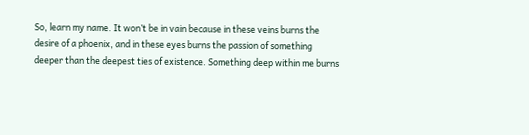So, learn my name. It won’t be in vain because in these veins burns the desire of a phoenix, and in these eyes burns the passion of something deeper than the deepest ties of existence. Something deep within me burns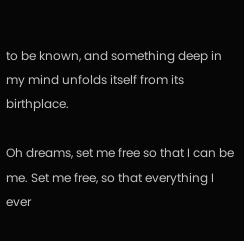to be known, and something deep in my mind unfolds itself from its birthplace.

Oh dreams, set me free so that I can be me. Set me free, so that everything I ever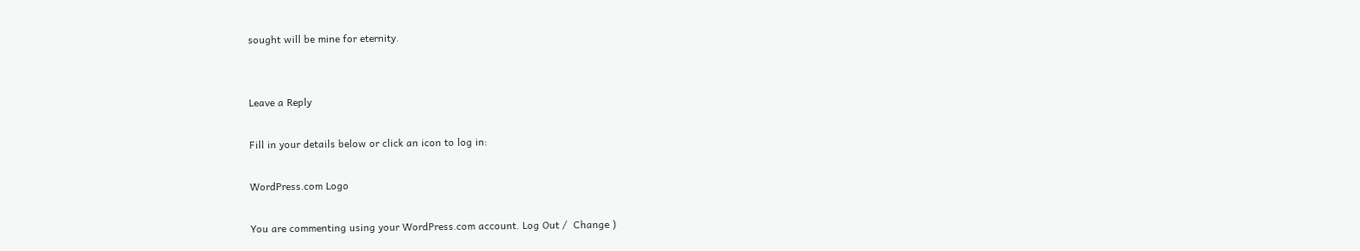sought will be mine for eternity.


Leave a Reply

Fill in your details below or click an icon to log in:

WordPress.com Logo

You are commenting using your WordPress.com account. Log Out /  Change )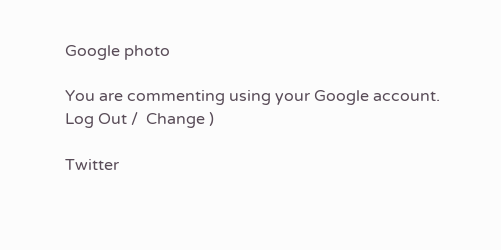Google photo

You are commenting using your Google account. Log Out /  Change )

Twitter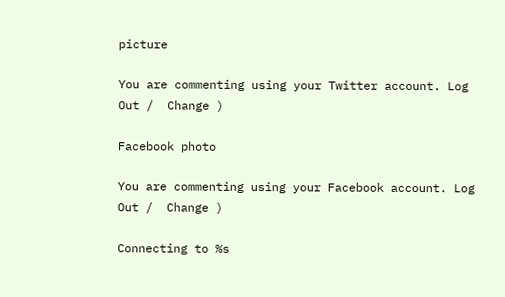picture

You are commenting using your Twitter account. Log Out /  Change )

Facebook photo

You are commenting using your Facebook account. Log Out /  Change )

Connecting to %s